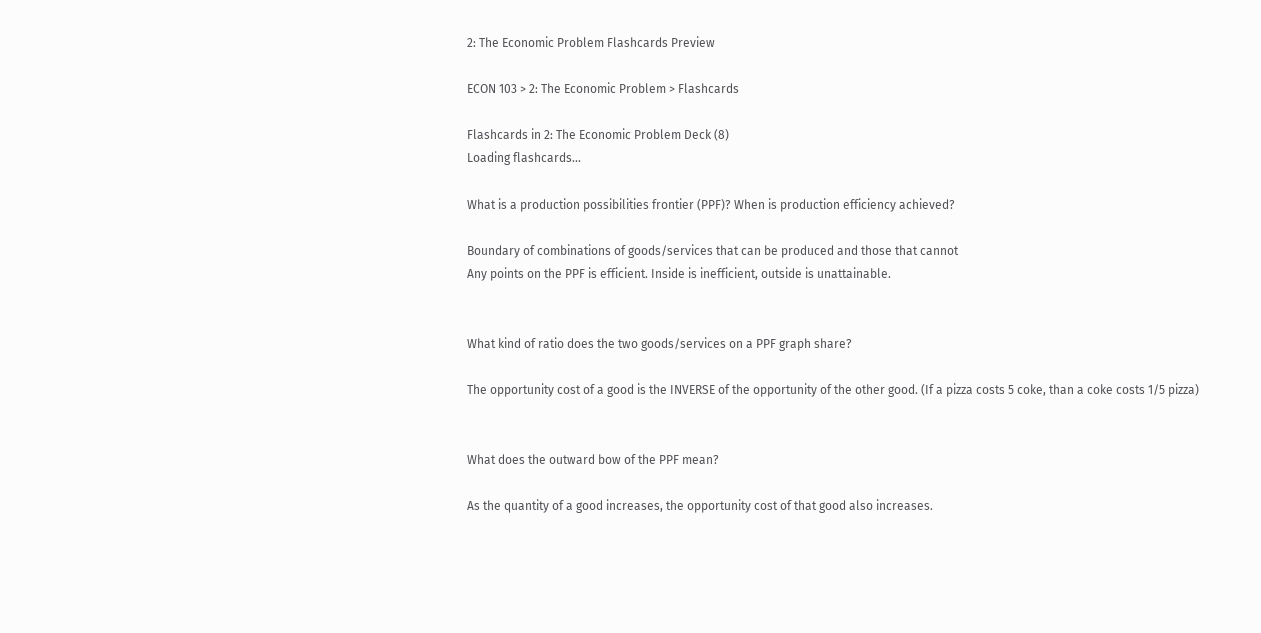2: The Economic Problem Flashcards Preview

ECON 103 > 2: The Economic Problem > Flashcards

Flashcards in 2: The Economic Problem Deck (8)
Loading flashcards...

What is a production possibilities frontier (PPF)? When is production efficiency achieved?

Boundary of combinations of goods/services that can be produced and those that cannot
Any points on the PPF is efficient. Inside is inefficient, outside is unattainable.


What kind of ratio does the two goods/services on a PPF graph share?

The opportunity cost of a good is the INVERSE of the opportunity of the other good. (If a pizza costs 5 coke, than a coke costs 1/5 pizza)


What does the outward bow of the PPF mean?

As the quantity of a good increases, the opportunity cost of that good also increases.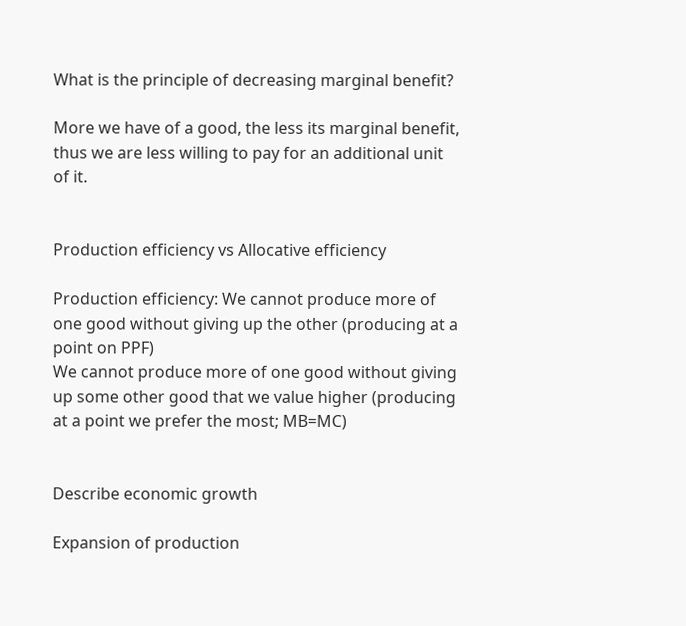What is the principle of decreasing marginal benefit?

More we have of a good, the less its marginal benefit, thus we are less willing to pay for an additional unit of it.


Production efficiency vs Allocative efficiency

Production efficiency: We cannot produce more of one good without giving up the other (producing at a point on PPF)
We cannot produce more of one good without giving up some other good that we value higher (producing at a point we prefer the most; MB=MC)


Describe economic growth

Expansion of production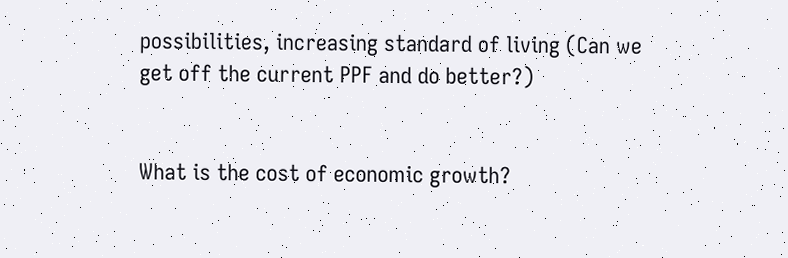possibilities, increasing standard of living (Can we get off the current PPF and do better?)


What is the cost of economic growth?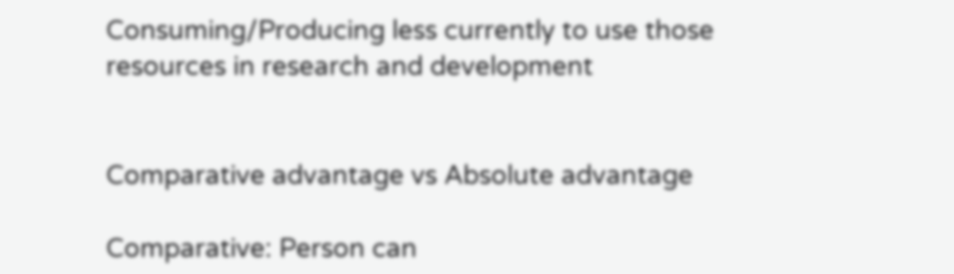Consuming/Producing less currently to use those resources in research and development


Comparative advantage vs Absolute advantage

Comparative: Person can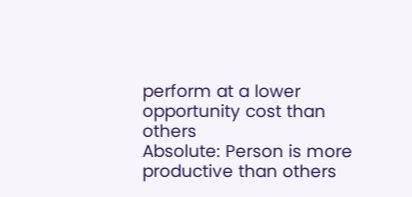perform at a lower opportunity cost than others
Absolute: Person is more productive than others